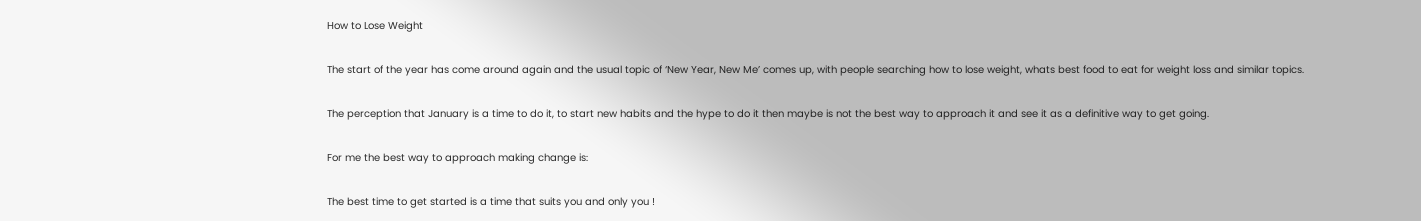How to Lose Weight

The start of the year has come around again and the usual topic of ‘New Year, New Me’ comes up, with people searching how to lose weight, whats best food to eat for weight loss and similar topics.

The perception that January is a time to do it, to start new habits and the hype to do it then maybe is not the best way to approach it and see it as a definitive way to get going.

For me the best way to approach making change is:

The best time to get started is a time that suits you and only you !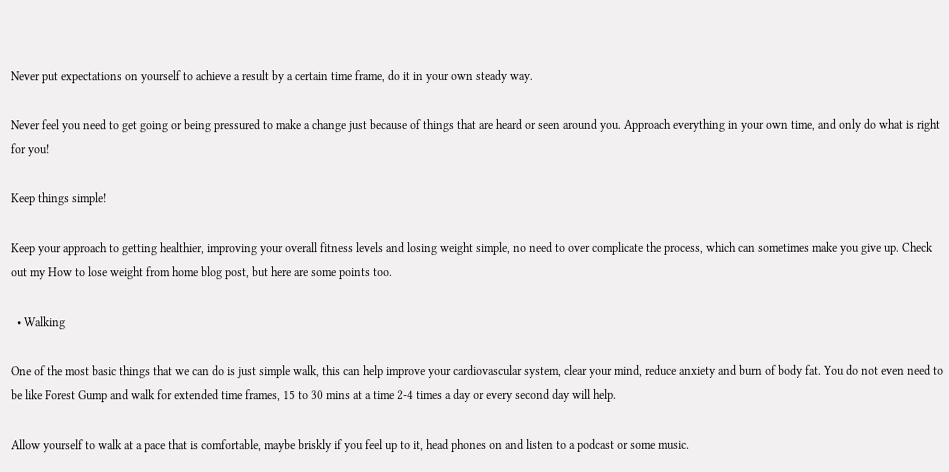Never put expectations on yourself to achieve a result by a certain time frame, do it in your own steady way.

Never feel you need to get going or being pressured to make a change just because of things that are heard or seen around you. Approach everything in your own time, and only do what is right for you!

Keep things simple!

Keep your approach to getting healthier, improving your overall fitness levels and losing weight simple, no need to over complicate the process, which can sometimes make you give up. Check out my How to lose weight from home blog post, but here are some points too.

  • Walking

One of the most basic things that we can do is just simple walk, this can help improve your cardiovascular system, clear your mind, reduce anxiety and burn of body fat. You do not even need to be like Forest Gump and walk for extended time frames, 15 to 30 mins at a time 2-4 times a day or every second day will help.

Allow yourself to walk at a pace that is comfortable, maybe briskly if you feel up to it, head phones on and listen to a podcast or some music.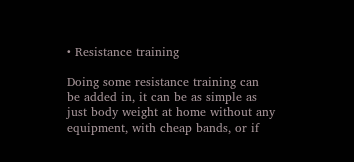• Resistance training

Doing some resistance training can be added in, it can be as simple as just body weight at home without any equipment, with cheap bands, or if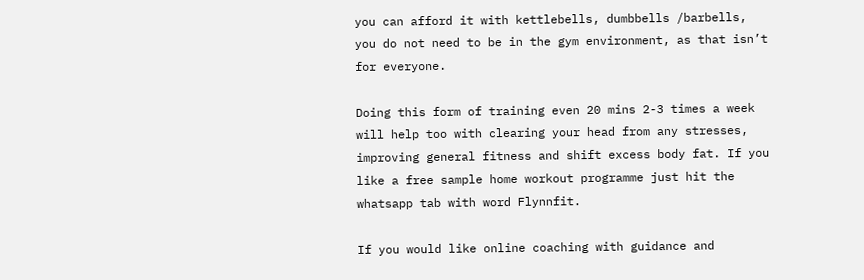you can afford it with kettlebells, dumbbells /barbells, you do not need to be in the gym environment, as that isn’t for everyone.

Doing this form of training even 20 mins 2-3 times a week will help too with clearing your head from any stresses, improving general fitness and shift excess body fat. If you like a free sample home workout programme just hit the whatsapp tab with word Flynnfit.

If you would like online coaching with guidance and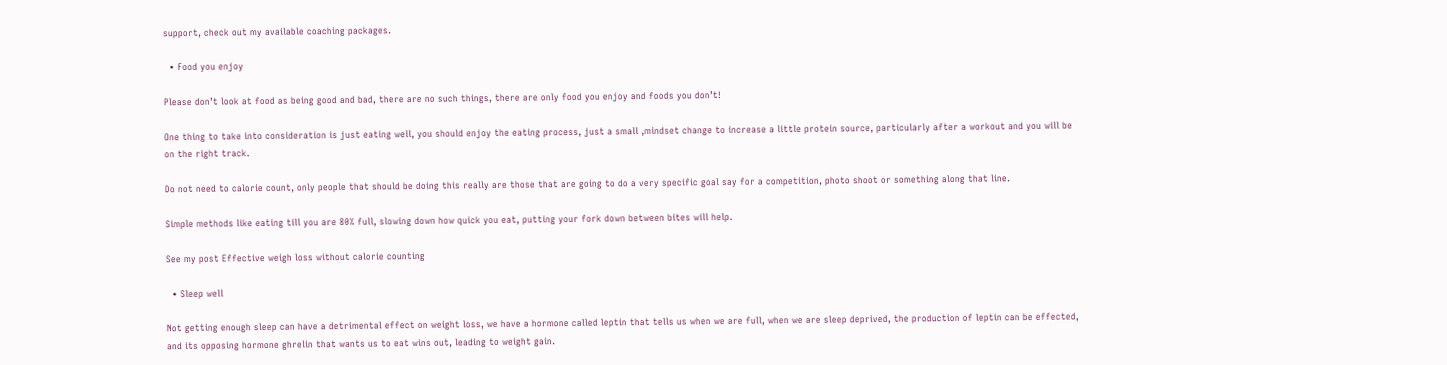support, check out my available coaching packages.

  • Food you enjoy

Please don’t look at food as being good and bad, there are no such things, there are only food you enjoy and foods you don’t!

One thing to take into consideration is just eating well, you should enjoy the eating process, just a small ,mindset change to increase a little protein source, particularly after a workout and you will be on the right track.

Do not need to calorie count, only people that should be doing this really are those that are going to do a very specific goal say for a competition, photo shoot or something along that line.

Simple methods like eating till you are 80% full, slowing down how quick you eat, putting your fork down between bites will help.

See my post Effective weigh loss without calorie counting

  • Sleep well

Not getting enough sleep can have a detrimental effect on weight loss, we have a hormone called leptin that tells us when we are full, when we are sleep deprived, the production of leptin can be effected, and its opposing hormone ghrelin that wants us to eat wins out, leading to weight gain.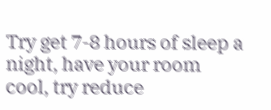Try get 7-8 hours of sleep a night, have your room cool, try reduce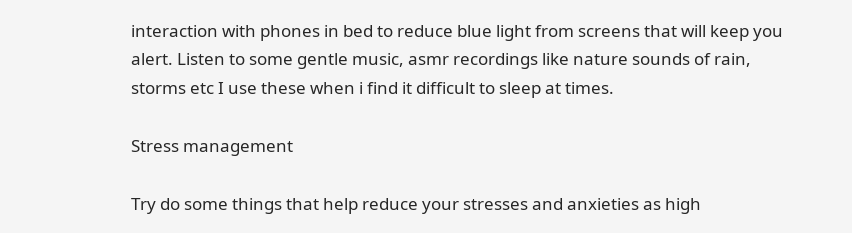interaction with phones in bed to reduce blue light from screens that will keep you alert. Listen to some gentle music, asmr recordings like nature sounds of rain, storms etc I use these when i find it difficult to sleep at times.

Stress management

Try do some things that help reduce your stresses and anxieties as high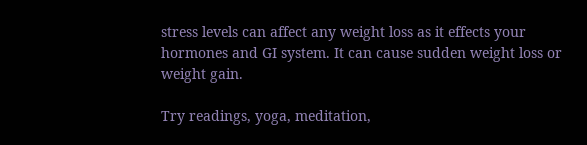stress levels can affect any weight loss as it effects your hormones and GI system. It can cause sudden weight loss or weight gain.

Try readings, yoga, meditation,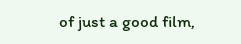of just a good film,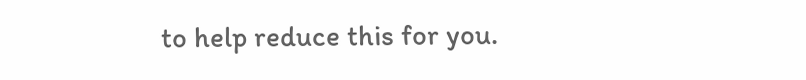to help reduce this for you.